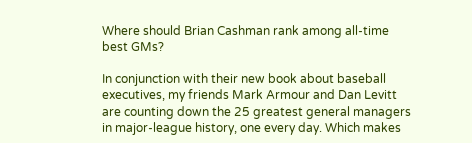Where should Brian Cashman rank among all-time best GMs?

In conjunction with their new book about baseball executives, my friends Mark Armour and Dan Levitt are counting down the 25 greatest general managers in major-league history, one every day. Which makes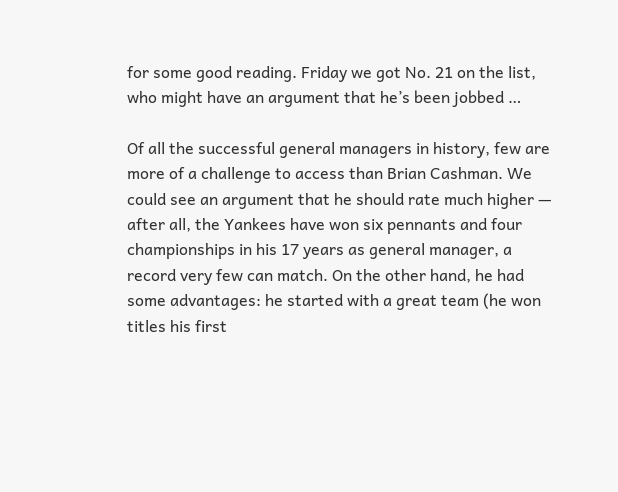for some good reading. Friday we got No. 21 on the list, who might have an argument that he’s been jobbed …

Of all the successful general managers in history, few are more of a challenge to access than Brian Cashman. We could see an argument that he should rate much higher — after all, the Yankees have won six pennants and four championships in his 17 years as general manager, a record very few can match. On the other hand, he had some advantages: he started with a great team (he won titles his first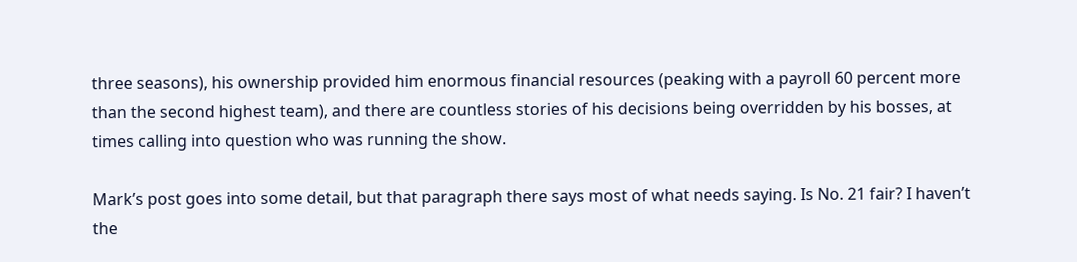three seasons), his ownership provided him enormous financial resources (peaking with a payroll 60 percent more than the second highest team), and there are countless stories of his decisions being overridden by his bosses, at times calling into question who was running the show.

Mark’s post goes into some detail, but that paragraph there says most of what needs saying. Is No. 21 fair? I haven’t the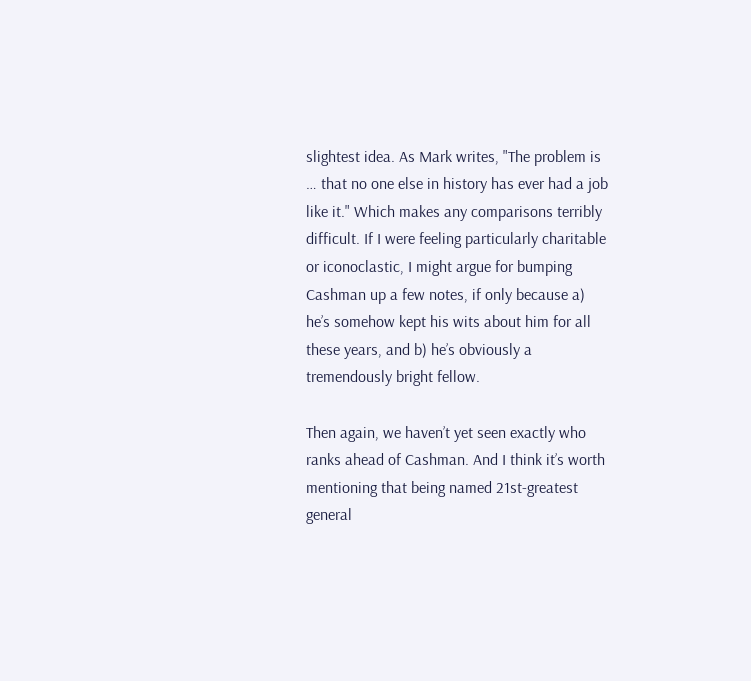slightest idea. As Mark writes, "The problem is … that no one else in history has ever had a job like it." Which makes any comparisons terribly difficult. If I were feeling particularly charitable or iconoclastic, I might argue for bumping Cashman up a few notes, if only because a) he’s somehow kept his wits about him for all these years, and b) he’s obviously a tremendously bright fellow.

Then again, we haven’t yet seen exactly who ranks ahead of Cashman. And I think it’s worth mentioning that being named 21st-greatest general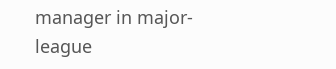manager in major-league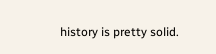history is pretty solid.